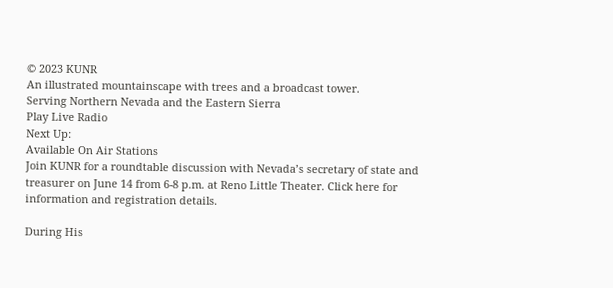© 2023 KUNR
An illustrated mountainscape with trees and a broadcast tower.
Serving Northern Nevada and the Eastern Sierra
Play Live Radio
Next Up:
Available On Air Stations
Join KUNR for a roundtable discussion with Nevada’s secretary of state and treasurer on June 14 from 6-8 p.m. at Reno Little Theater. Click here for information and registration details.

During His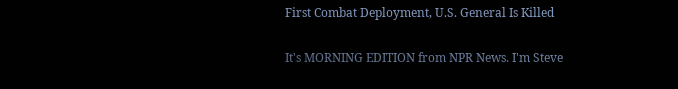First Combat Deployment, U.S. General Is Killed


It's MORNING EDITION from NPR News. I'm Steve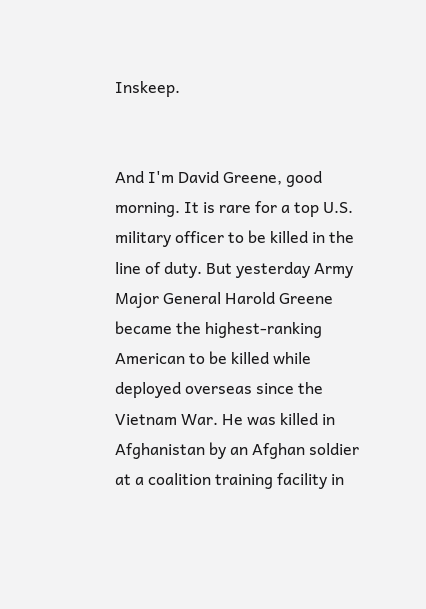Inskeep.


And I'm David Greene, good morning. It is rare for a top U.S. military officer to be killed in the line of duty. But yesterday Army Major General Harold Greene became the highest-ranking American to be killed while deployed overseas since the Vietnam War. He was killed in Afghanistan by an Afghan soldier at a coalition training facility in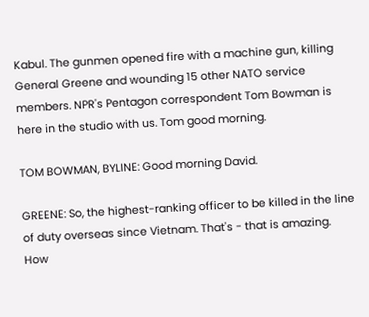Kabul. The gunmen opened fire with a machine gun, killing General Greene and wounding 15 other NATO service members. NPR's Pentagon correspondent Tom Bowman is here in the studio with us. Tom good morning.

TOM BOWMAN, BYLINE: Good morning David.

GREENE: So, the highest-ranking officer to be killed in the line of duty overseas since Vietnam. That's - that is amazing. How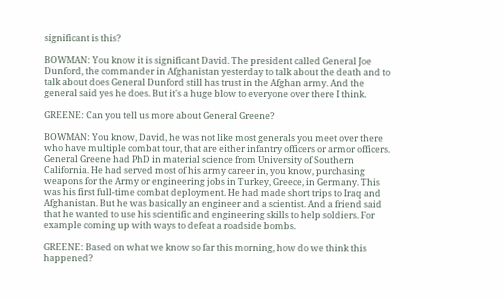significant is this?

BOWMAN: You know it is significant David. The president called General Joe Dunford, the commander in Afghanistan yesterday to talk about the death and to talk about does General Dunford still has trust in the Afghan army. And the general said yes he does. But it's a huge blow to everyone over there I think.

GREENE: Can you tell us more about General Greene?

BOWMAN: You know, David, he was not like most generals you meet over there who have multiple combat tour, that are either infantry officers or armor officers. General Greene had PhD in material science from University of Southern California. He had served most of his army career in, you know, purchasing weapons for the Army or engineering jobs in Turkey, Greece, in Germany. This was his first full-time combat deployment. He had made short trips to Iraq and Afghanistan. But he was basically an engineer and a scientist. And a friend said that he wanted to use his scientific and engineering skills to help soldiers. For example coming up with ways to defeat a roadside bombs.

GREENE: Based on what we know so far this morning, how do we think this happened?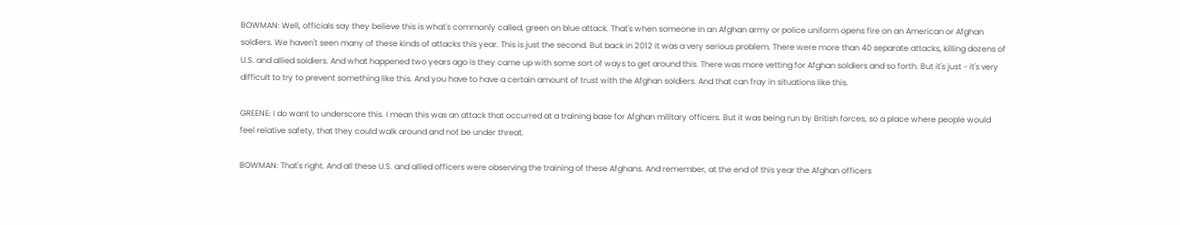BOWMAN: Well, officials say they believe this is what's commonly called, green on blue attack. That's when someone in an Afghan army or police uniform opens fire on an American or Afghan soldiers. We haven't seen many of these kinds of attacks this year. This is just the second. But back in 2012 it was a very serious problem. There were more than 40 separate attacks, killing dozens of U.S. and allied soldiers. And what happened two years ago is they came up with some sort of ways to get around this. There was more vetting for Afghan soldiers and so forth. But it's just - it's very difficult to try to prevent something like this. And you have to have a certain amount of trust with the Afghan soldiers. And that can fray in situations like this.

GREENE: I do want to underscore this. I mean this was an attack that occurred at a training base for Afghan military officers. But it was being run by British forces, so a place where people would feel relative safety, that they could walk around and not be under threat.

BOWMAN: That's right. And all these U.S. and allied officers were observing the training of these Afghans. And remember, at the end of this year the Afghan officers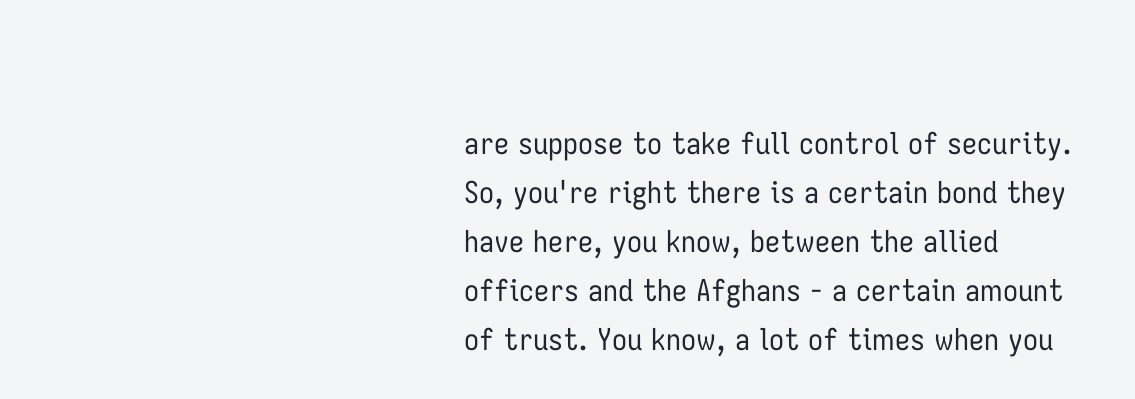are suppose to take full control of security. So, you're right there is a certain bond they have here, you know, between the allied officers and the Afghans - a certain amount of trust. You know, a lot of times when you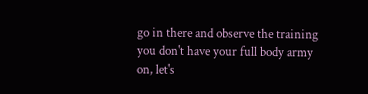go in there and observe the training you don't have your full body army on, let's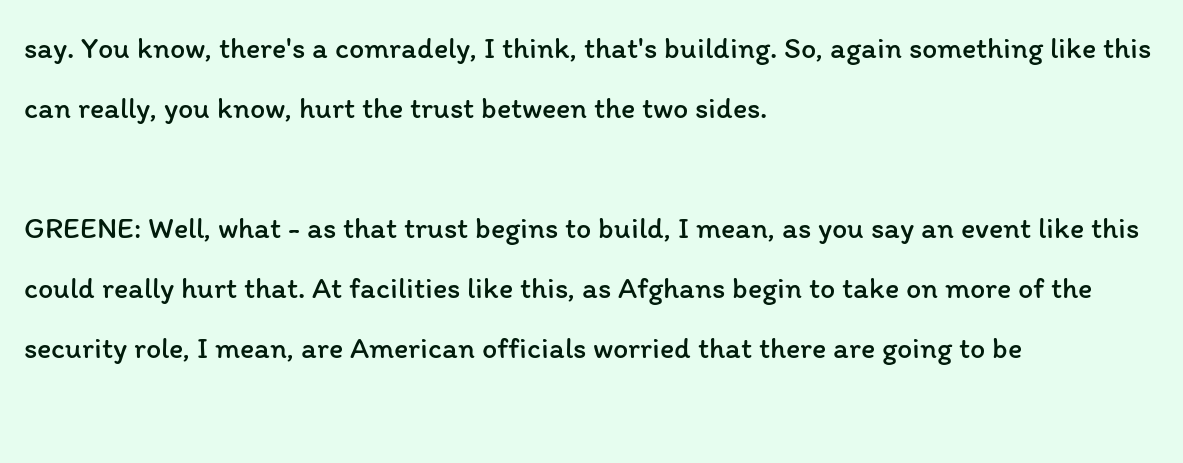say. You know, there's a comradely, I think, that's building. So, again something like this can really, you know, hurt the trust between the two sides.

GREENE: Well, what - as that trust begins to build, I mean, as you say an event like this could really hurt that. At facilities like this, as Afghans begin to take on more of the security role, I mean, are American officials worried that there are going to be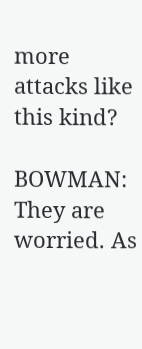more attacks like this kind?

BOWMAN: They are worried. As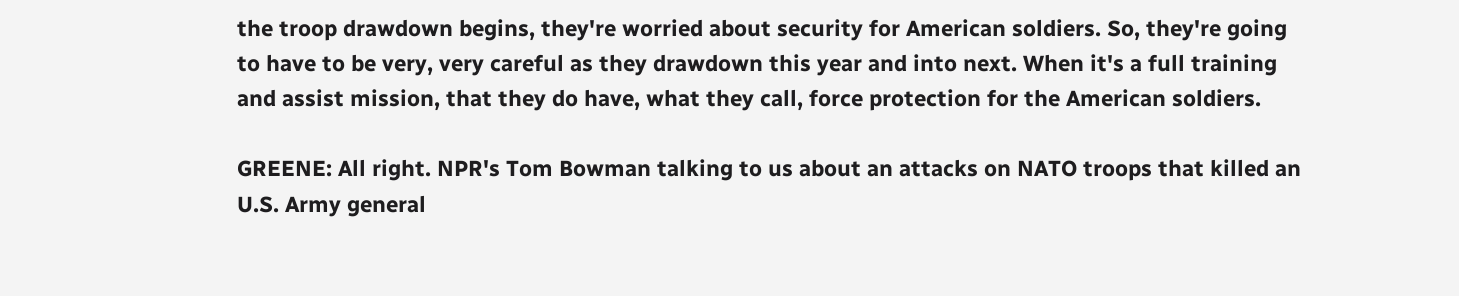the troop drawdown begins, they're worried about security for American soldiers. So, they're going to have to be very, very careful as they drawdown this year and into next. When it's a full training and assist mission, that they do have, what they call, force protection for the American soldiers.

GREENE: All right. NPR's Tom Bowman talking to us about an attacks on NATO troops that killed an U.S. Army general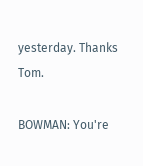yesterday. Thanks Tom.

BOWMAN: You're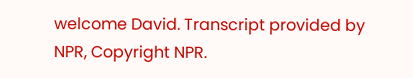welcome David. Transcript provided by NPR, Copyright NPR.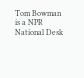Tom Bowman is a NPR National Desk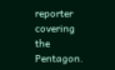reporter covering the Pentagon.